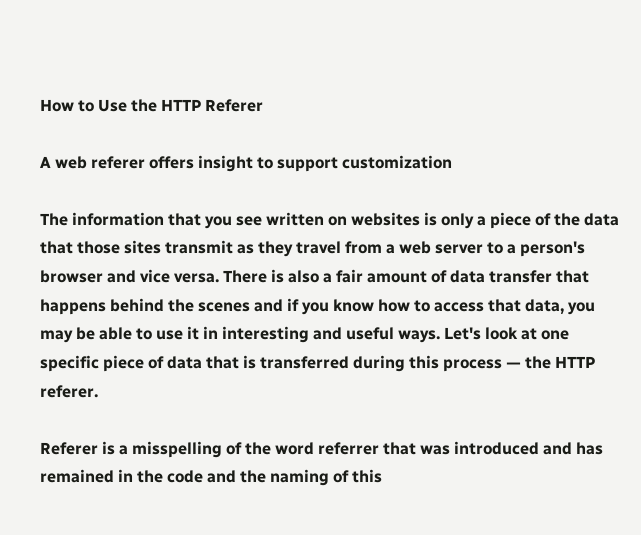How to Use the HTTP Referer

A web referer offers insight to support customization

The information that you see written on websites is only a piece of the data that those sites transmit as they travel from a web server to a person's browser and vice versa. There is also a fair amount of data transfer that happens behind the scenes and if you know how to access that data, you may be able to use it in interesting and useful ways. Let's look at one specific piece of data that is transferred during this process — the HTTP referer.

Referer is a misspelling of the word referrer that was introduced and has remained in the code and the naming of this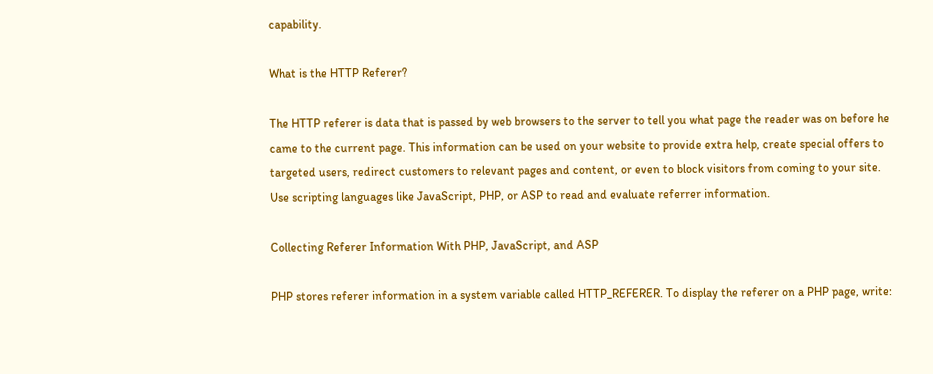capability.

What is the HTTP Referer?

The HTTP referer is data that is passed by web browsers to the server to tell you what page the reader was on before he came to the current page. This information can be used on your website to provide extra help, create special offers to targeted users, redirect customers to relevant pages and content, or even to block visitors from coming to your site. Use scripting languages like JavaScript, PHP, or ASP to read and evaluate referrer information.

Collecting Referer Information With PHP, JavaScript, and ASP

PHP stores referer information in a system variable called HTTP_REFERER. To display the referer on a PHP page, write: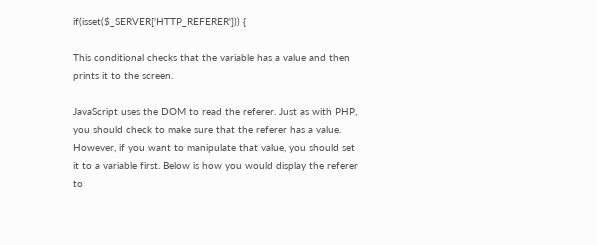if(isset($_SERVER['HTTP_REFERER'])) {

This conditional checks that the variable has a value and then prints it to the screen.

JavaScript uses the DOM to read the referer. Just as with PHP, you should check to make sure that the referer has a value. However, if you want to manipulate that value, you should set it to a variable first. Below is how you would display the referer to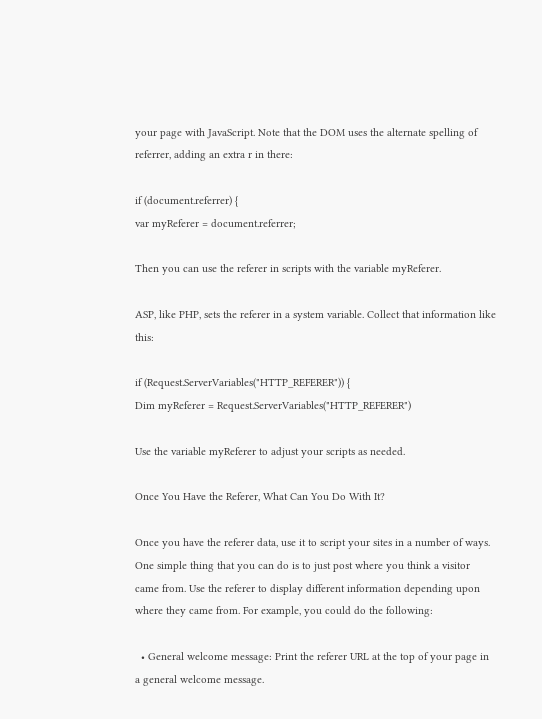your page with JavaScript. Note that the DOM uses the alternate spelling of referrer, adding an extra r in there:

if (document.referrer) {
var myReferer = document.referrer;

Then you can use the referer in scripts with the variable myReferer.

ASP, like PHP, sets the referer in a system variable. Collect that information like this:

if (Request.ServerVariables("HTTP_REFERER")) {
Dim myReferer = Request.ServerVariables("HTTP_REFERER")

Use the variable myReferer to adjust your scripts as needed.

Once You Have the Referer, What Can You Do With It?

Once you have the referer data, use it to script your sites in a number of ways. One simple thing that you can do is to just post where you think a visitor came from. Use the referer to display different information depending upon where they came from. For example, you could do the following:

  • General welcome message: Print the referer URL at the top of your page in a general welcome message.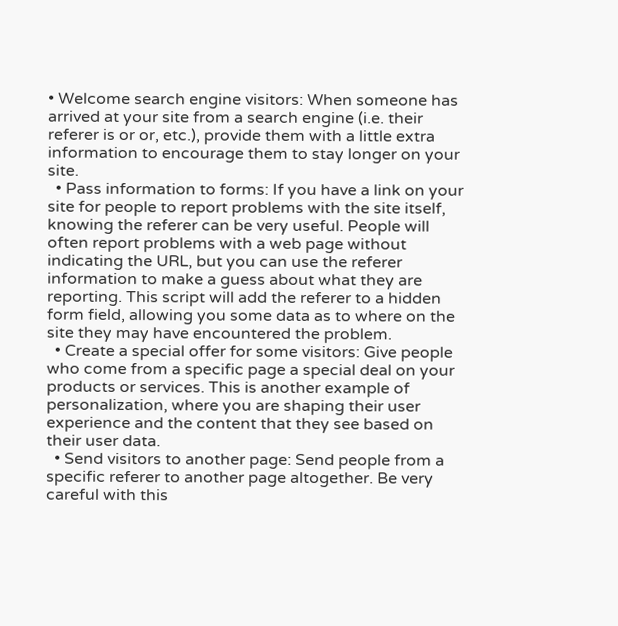• Welcome search engine visitors: When someone has arrived at your site from a search engine (i.e. their referer is or or, etc.), provide them with a little extra information to encourage them to stay longer on your site.
  • Pass information to forms: If you have a link on your site for people to report problems with the site itself, knowing the referer can be very useful. People will often report problems with a web page without indicating the URL, but you can use the referer information to make a guess about what they are reporting. This script will add the referer to a hidden form field, allowing you some data as to where on the site they may have encountered the problem.
  • Create a special offer for some visitors: Give people who come from a specific page a special deal on your products or services. This is another example of personalization, where you are shaping their user experience and the content that they see based on their user data.
  • Send visitors to another page: Send people from a specific referer to another page altogether. Be very careful with this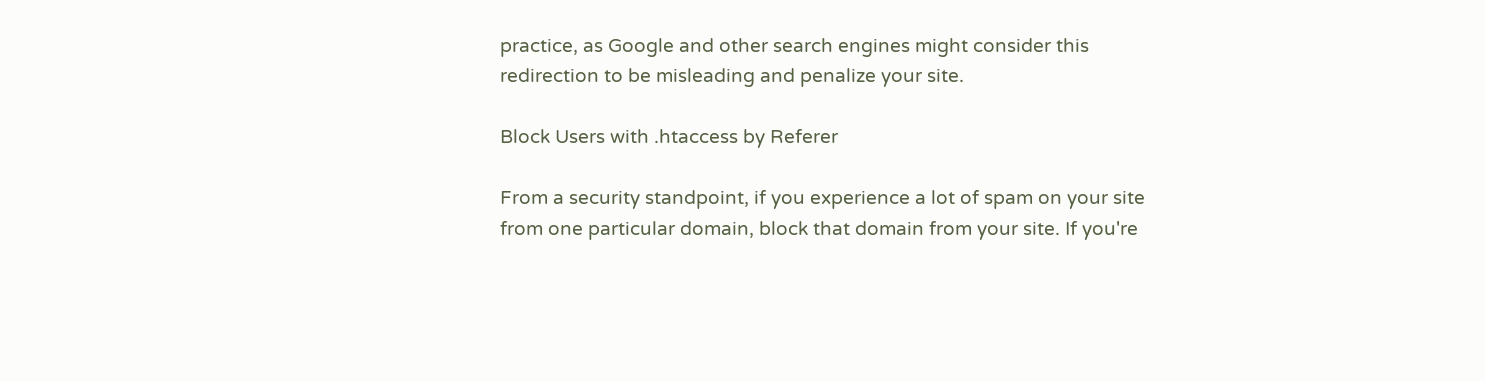practice, as Google and other search engines might consider this redirection to be misleading and penalize your site.

Block Users with .htaccess by Referer

From a security standpoint, if you experience a lot of spam on your site from one particular domain, block that domain from your site. If you're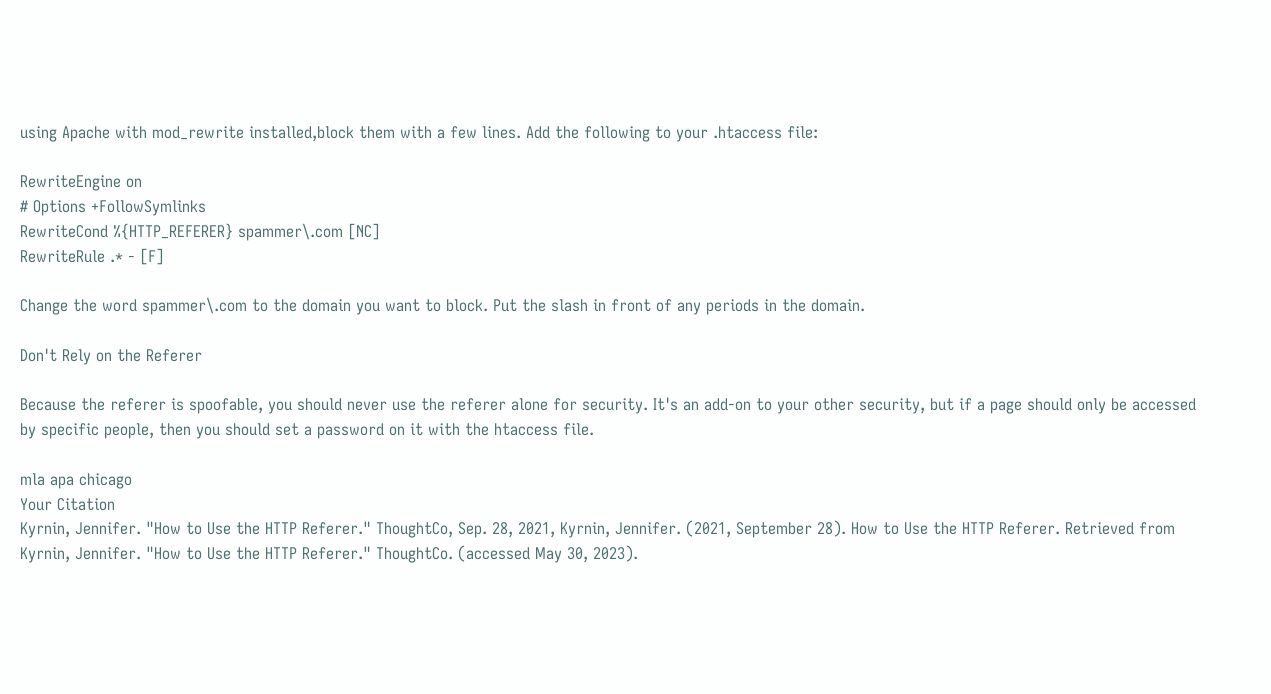using Apache with mod_rewrite installed,block them with a few lines. Add the following to your .htaccess file:

RewriteEngine on
# Options +FollowSymlinks
RewriteCond %{HTTP_REFERER} spammer\.com [NC]
RewriteRule .* - [F]

Change the word spammer\.com to the domain you want to block. Put the slash in front of any periods in the domain.

Don't Rely on the Referer

Because the referer is spoofable, you should never use the referer alone for security. It's an add-on to your other security, but if a page should only be accessed by specific people, then you should set a password on it with the htaccess file.

mla apa chicago
Your Citation
Kyrnin, Jennifer. "How to Use the HTTP Referer." ThoughtCo, Sep. 28, 2021, Kyrnin, Jennifer. (2021, September 28). How to Use the HTTP Referer. Retrieved from Kyrnin, Jennifer. "How to Use the HTTP Referer." ThoughtCo. (accessed May 30, 2023).